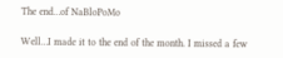The end…of NaBloPoMo

Well…I made it to the end of the month. I missed a few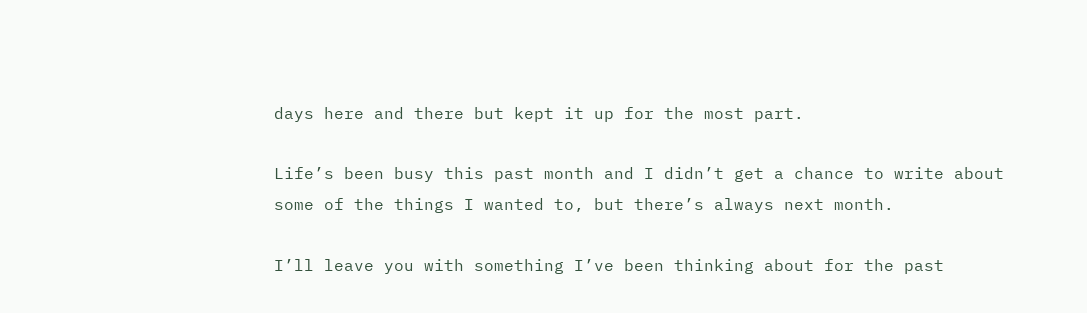days here and there but kept it up for the most part.

Life’s been busy this past month and I didn’t get a chance to write about some of the things I wanted to, but there’s always next month.

I’ll leave you with something I’ve been thinking about for the past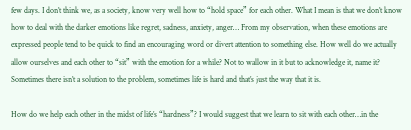few days. I don’t think we, as a society, know very well how to “hold space” for each other. What I mean is that we don’t know how to deal with the darker emotions like regret, sadness, anxiety, anger… From my observation, when these emotions are expressed people tend to be quick to find an encouraging word or divert attention to something else. How well do we actually allow ourselves and each other to “sit” with the emotion for a while? Not to wallow in it but to acknowledge it, name it? Sometimes there isn’t a solution to the problem, sometimes life is hard and that’s just the way that it is.

How do we help each other in the midst of life’s “hardness”? I would suggest that we learn to sit with each other…in the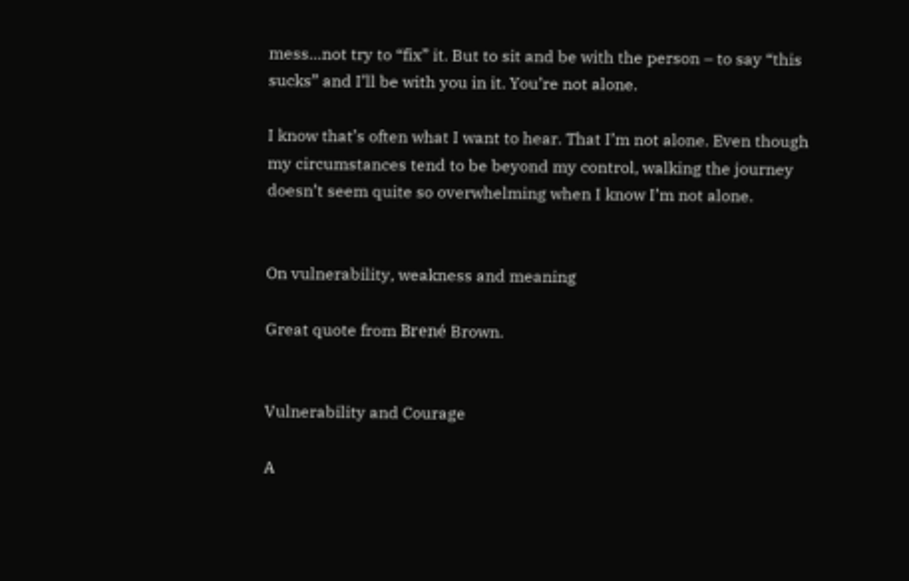mess…not try to “fix” it. But to sit and be with the person – to say “this sucks” and I’ll be with you in it. You’re not alone.

I know that’s often what I want to hear. That I’m not alone. Even though my circumstances tend to be beyond my control, walking the journey doesn’t seem quite so overwhelming when I know I’m not alone.


On vulnerability, weakness and meaning

Great quote from Brené Brown.


Vulnerability and Courage

A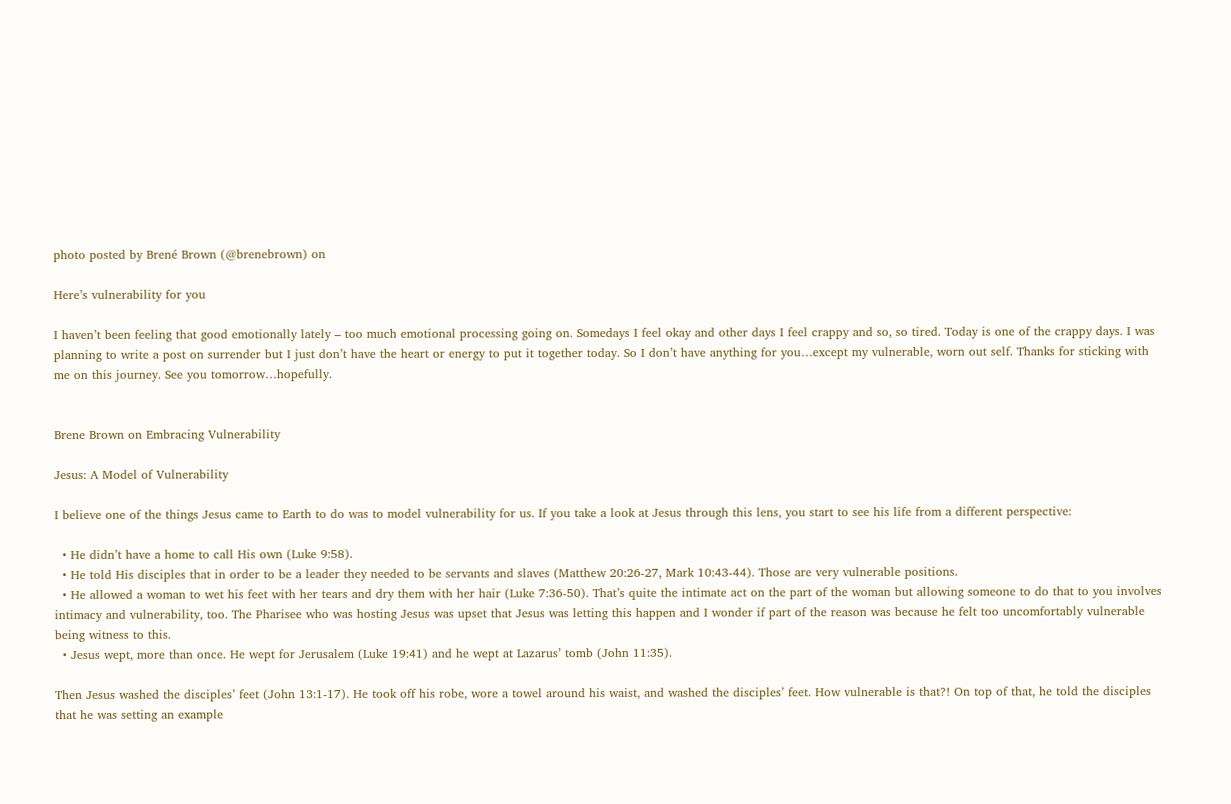photo posted by Brené Brown (@brenebrown) on

Here’s vulnerability for you

I haven’t been feeling that good emotionally lately – too much emotional processing going on. Somedays I feel okay and other days I feel crappy and so, so tired. Today is one of the crappy days. I was planning to write a post on surrender but I just don’t have the heart or energy to put it together today. So I don’t have anything for you…except my vulnerable, worn out self. Thanks for sticking with me on this journey. See you tomorrow…hopefully.


Brene Brown on Embracing Vulnerability

Jesus: A Model of Vulnerability

I believe one of the things Jesus came to Earth to do was to model vulnerability for us. If you take a look at Jesus through this lens, you start to see his life from a different perspective:

  • He didn’t have a home to call His own (Luke 9:58).
  • He told His disciples that in order to be a leader they needed to be servants and slaves (Matthew 20:26-27, Mark 10:43-44). Those are very vulnerable positions.
  • He allowed a woman to wet his feet with her tears and dry them with her hair (Luke 7:36-50). That’s quite the intimate act on the part of the woman but allowing someone to do that to you involves intimacy and vulnerability, too. The Pharisee who was hosting Jesus was upset that Jesus was letting this happen and I wonder if part of the reason was because he felt too uncomfortably vulnerable being witness to this.
  • Jesus wept, more than once. He wept for Jerusalem (Luke 19:41) and he wept at Lazarus’ tomb (John 11:35).

Then Jesus washed the disciples’ feet (John 13:1-17). He took off his robe, wore a towel around his waist, and washed the disciples’ feet. How vulnerable is that?! On top of that, he told the disciples that he was setting an example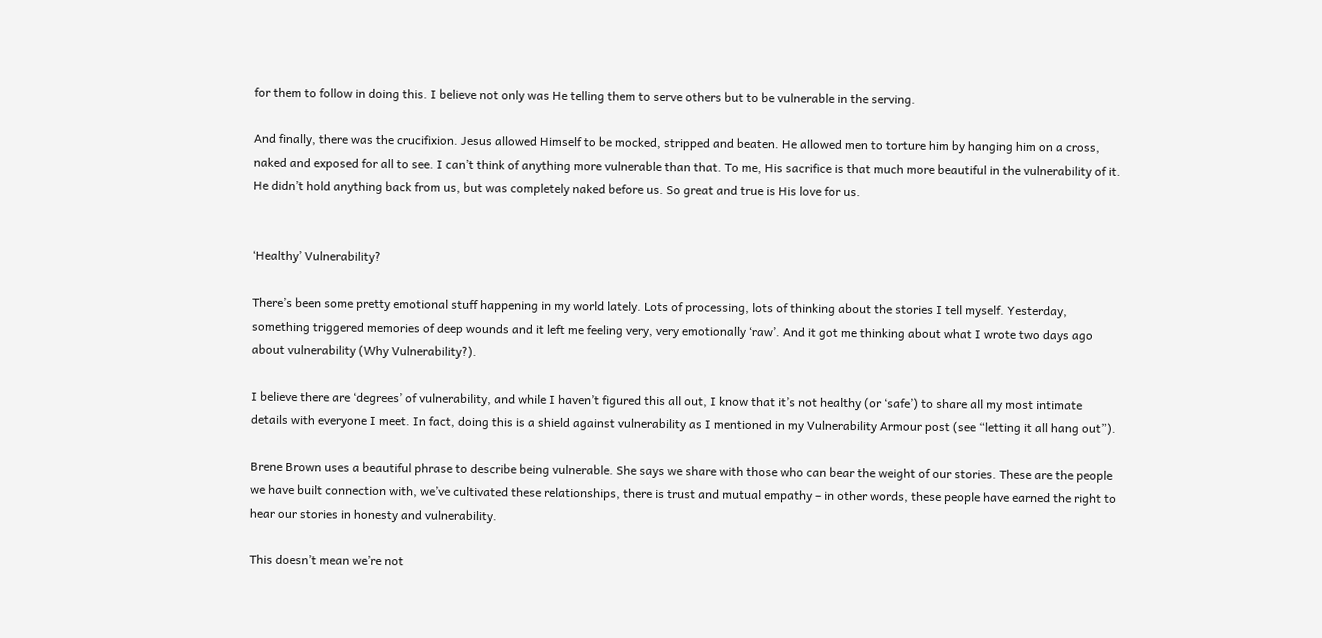for them to follow in doing this. I believe not only was He telling them to serve others but to be vulnerable in the serving.

And finally, there was the crucifixion. Jesus allowed Himself to be mocked, stripped and beaten. He allowed men to torture him by hanging him on a cross, naked and exposed for all to see. I can’t think of anything more vulnerable than that. To me, His sacrifice is that much more beautiful in the vulnerability of it. He didn’t hold anything back from us, but was completely naked before us. So great and true is His love for us.


‘Healthy’ Vulnerability?

There’s been some pretty emotional stuff happening in my world lately. Lots of processing, lots of thinking about the stories I tell myself. Yesterday, something triggered memories of deep wounds and it left me feeling very, very emotionally ‘raw’. And it got me thinking about what I wrote two days ago about vulnerability (Why Vulnerability?).

I believe there are ‘degrees’ of vulnerability, and while I haven’t figured this all out, I know that it’s not healthy (or ‘safe’) to share all my most intimate details with everyone I meet. In fact, doing this is a shield against vulnerability as I mentioned in my Vulnerability Armour post (see “letting it all hang out”).

Brene Brown uses a beautiful phrase to describe being vulnerable. She says we share with those who can bear the weight of our stories. These are the people we have built connection with, we’ve cultivated these relationships, there is trust and mutual empathy – in other words, these people have earned the right to hear our stories in honesty and vulnerability.

This doesn’t mean we’re not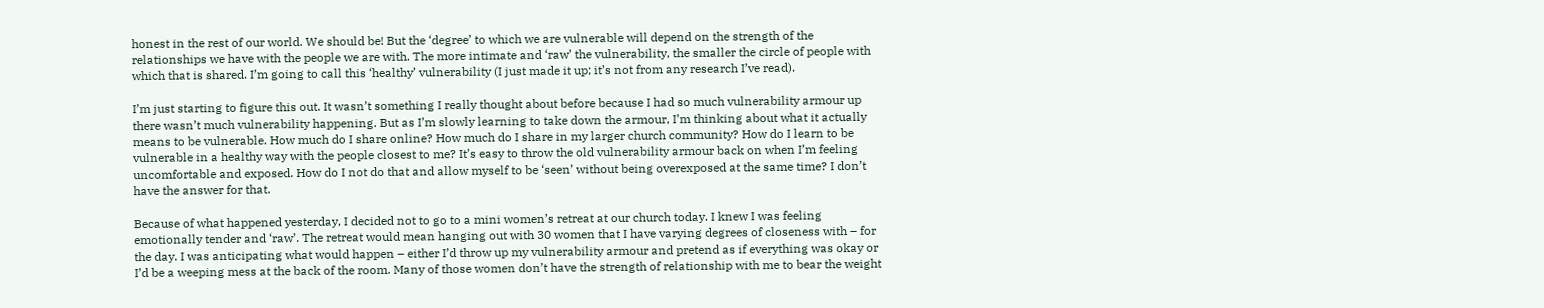honest in the rest of our world. We should be! But the ‘degree’ to which we are vulnerable will depend on the strength of the relationships we have with the people we are with. The more intimate and ‘raw’ the vulnerability, the smaller the circle of people with which that is shared. I’m going to call this ‘healthy’ vulnerability (I just made it up; it’s not from any research I’ve read).

I’m just starting to figure this out. It wasn’t something I really thought about before because I had so much vulnerability armour up there wasn’t much vulnerability happening. But as I’m slowly learning to take down the armour, I’m thinking about what it actually means to be vulnerable. How much do I share online? How much do I share in my larger church community? How do I learn to be vulnerable in a healthy way with the people closest to me? It’s easy to throw the old vulnerability armour back on when I’m feeling uncomfortable and exposed. How do I not do that and allow myself to be ‘seen’ without being overexposed at the same time? I don’t have the answer for that.

Because of what happened yesterday, I decided not to go to a mini women’s retreat at our church today. I knew I was feeling emotionally tender and ‘raw’. The retreat would mean hanging out with 30 women that I have varying degrees of closeness with – for the day. I was anticipating what would happen – either I’d throw up my vulnerability armour and pretend as if everything was okay or I’d be a weeping mess at the back of the room. Many of those women don’t have the strength of relationship with me to bear the weight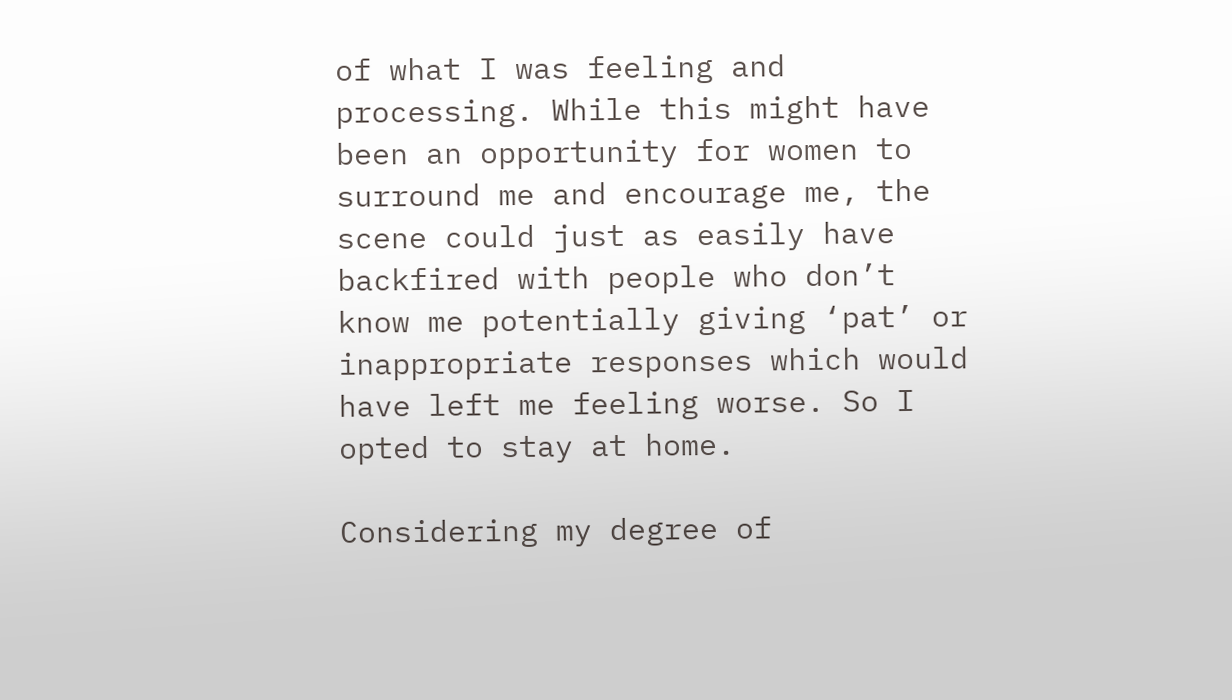of what I was feeling and processing. While this might have been an opportunity for women to surround me and encourage me, the scene could just as easily have backfired with people who don’t know me potentially giving ‘pat’ or inappropriate responses which would have left me feeling worse. So I opted to stay at home.

Considering my degree of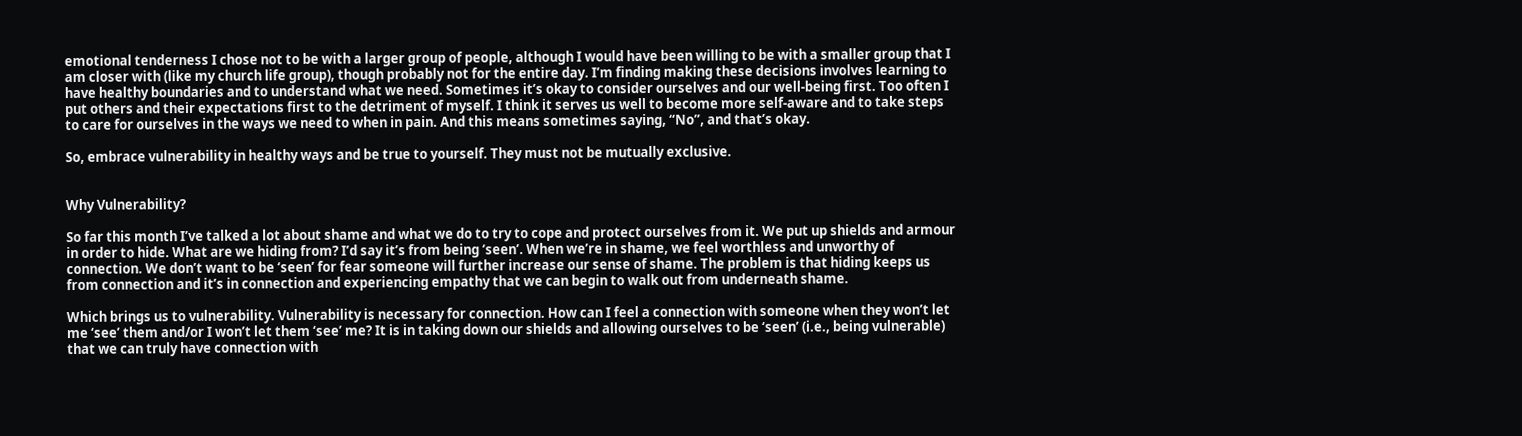emotional tenderness I chose not to be with a larger group of people, although I would have been willing to be with a smaller group that I am closer with (like my church life group), though probably not for the entire day. I’m finding making these decisions involves learning to have healthy boundaries and to understand what we need. Sometimes it’s okay to consider ourselves and our well-being first. Too often I put others and their expectations first to the detriment of myself. I think it serves us well to become more self-aware and to take steps to care for ourselves in the ways we need to when in pain. And this means sometimes saying, “No”, and that’s okay.

So, embrace vulnerability in healthy ways and be true to yourself. They must not be mutually exclusive.


Why Vulnerability?

So far this month I’ve talked a lot about shame and what we do to try to cope and protect ourselves from it. We put up shields and armour in order to hide. What are we hiding from? I’d say it’s from being ‘seen’. When we’re in shame, we feel worthless and unworthy of connection. We don’t want to be ‘seen’ for fear someone will further increase our sense of shame. The problem is that hiding keeps us from connection and it’s in connection and experiencing empathy that we can begin to walk out from underneath shame.

Which brings us to vulnerability. Vulnerability is necessary for connection. How can I feel a connection with someone when they won’t let me ‘see’ them and/or I won’t let them ‘see’ me? It is in taking down our shields and allowing ourselves to be ‘seen’ (i.e., being vulnerable) that we can truly have connection with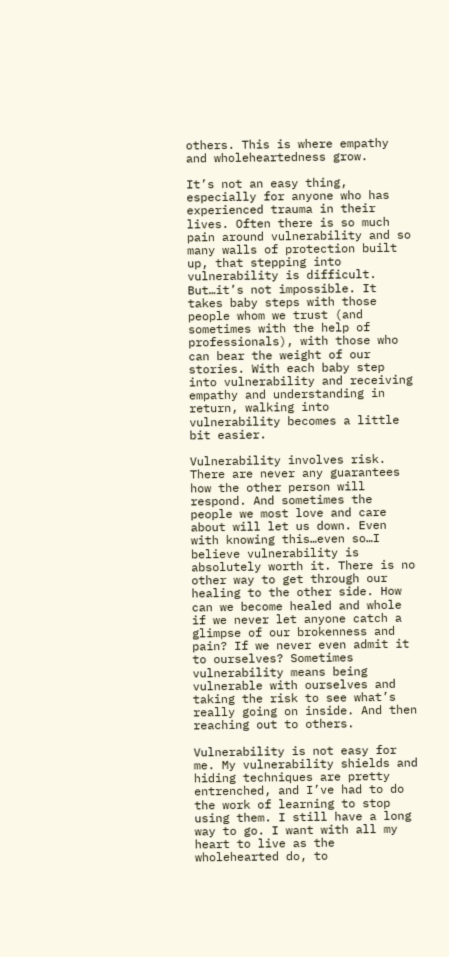others. This is where empathy and wholeheartedness grow.

It’s not an easy thing, especially for anyone who has experienced trauma in their lives. Often there is so much pain around vulnerability and so many walls of protection built up, that stepping into vulnerability is difficult. But…it’s not impossible. It takes baby steps with those people whom we trust (and sometimes with the help of professionals), with those who can bear the weight of our stories. With each baby step into vulnerability and receiving empathy and understanding in return, walking into vulnerability becomes a little bit easier.

Vulnerability involves risk. There are never any guarantees how the other person will respond. And sometimes the people we most love and care about will let us down. Even with knowing this…even so…I believe vulnerability is absolutely worth it. There is no other way to get through our healing to the other side. How can we become healed and whole if we never let anyone catch a glimpse of our brokenness and pain? If we never even admit it to ourselves? Sometimes vulnerability means being vulnerable with ourselves and taking the risk to see what’s really going on inside. And then reaching out to others.

Vulnerability is not easy for me. My vulnerability shields and hiding techniques are pretty entrenched, and I’ve had to do the work of learning to stop using them. I still have a long way to go. I want with all my heart to live as the wholehearted do, to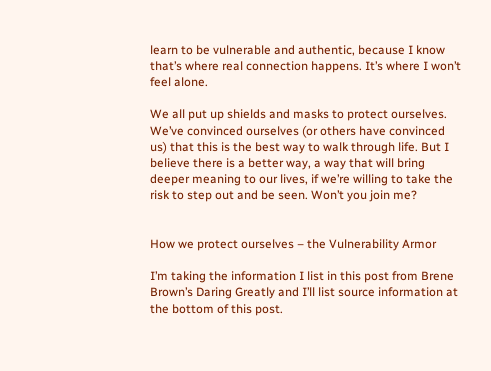learn to be vulnerable and authentic, because I know that’s where real connection happens. It’s where I won’t feel alone.

We all put up shields and masks to protect ourselves. We’ve convinced ourselves (or others have convinced us) that this is the best way to walk through life. But I believe there is a better way, a way that will bring deeper meaning to our lives, if we’re willing to take the risk to step out and be seen. Won’t you join me?


How we protect ourselves – the Vulnerability Armor

I’m taking the information I list in this post from Brene Brown’s Daring Greatly and I’ll list source information at the bottom of this post.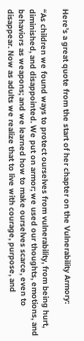Here’s a great quote from the start of her chapter on the Vulnerability Armory:

“As children we found ways to protect ourselves from vulnerability, from being hurt, diminished, and disappointed. We put on armor; we used our thoughts, emotions, and behaviors as weapons; and we learned how to make ourselves scarce, even to disappear. Now as adults we realize that to live with courage, purpose, and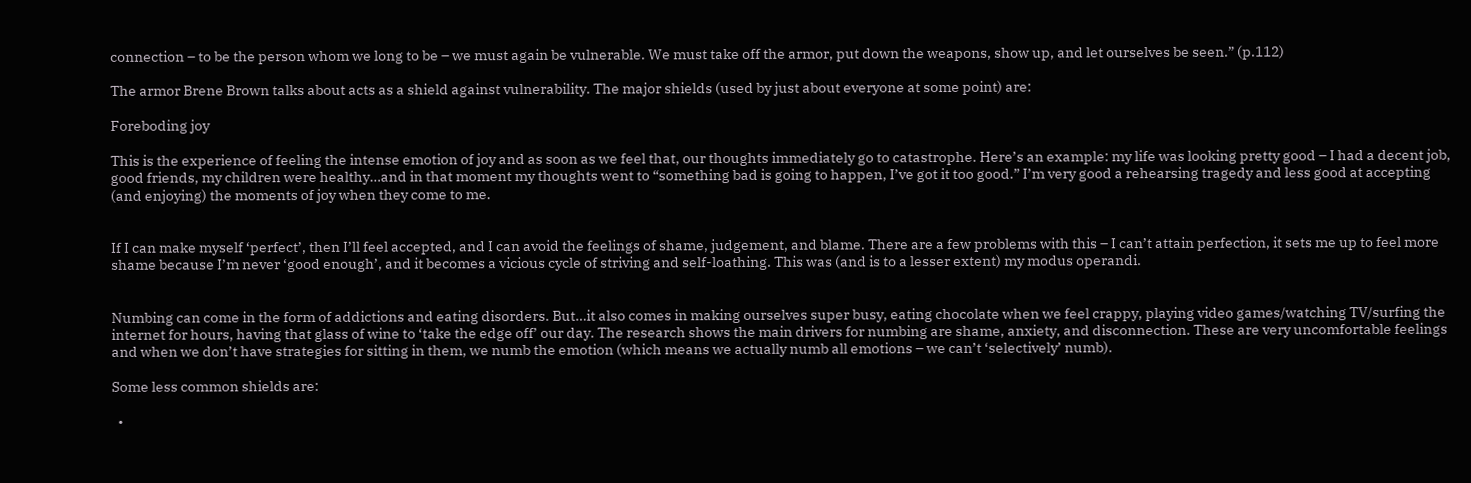connection – to be the person whom we long to be – we must again be vulnerable. We must take off the armor, put down the weapons, show up, and let ourselves be seen.” (p.112)

The armor Brene Brown talks about acts as a shield against vulnerability. The major shields (used by just about everyone at some point) are:

Foreboding joy

This is the experience of feeling the intense emotion of joy and as soon as we feel that, our thoughts immediately go to catastrophe. Here’s an example: my life was looking pretty good – I had a decent job, good friends, my children were healthy…and in that moment my thoughts went to “something bad is going to happen, I’ve got it too good.” I’m very good a rehearsing tragedy and less good at accepting (and enjoying) the moments of joy when they come to me.


If I can make myself ‘perfect’, then I’ll feel accepted, and I can avoid the feelings of shame, judgement, and blame. There are a few problems with this – I can’t attain perfection, it sets me up to feel more shame because I’m never ‘good enough’, and it becomes a vicious cycle of striving and self-loathing. This was (and is to a lesser extent) my modus operandi.


Numbing can come in the form of addictions and eating disorders. But…it also comes in making ourselves super busy, eating chocolate when we feel crappy, playing video games/watching TV/surfing the internet for hours, having that glass of wine to ‘take the edge off’ our day. The research shows the main drivers for numbing are shame, anxiety, and disconnection. These are very uncomfortable feelings and when we don’t have strategies for sitting in them, we numb the emotion (which means we actually numb all emotions – we can’t ‘selectively’ numb).

Some less common shields are:

  •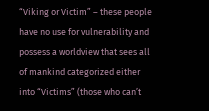“Viking or Victim” – these people have no use for vulnerability and possess a worldview that sees all of mankind categorized either into “Victims” (those who can’t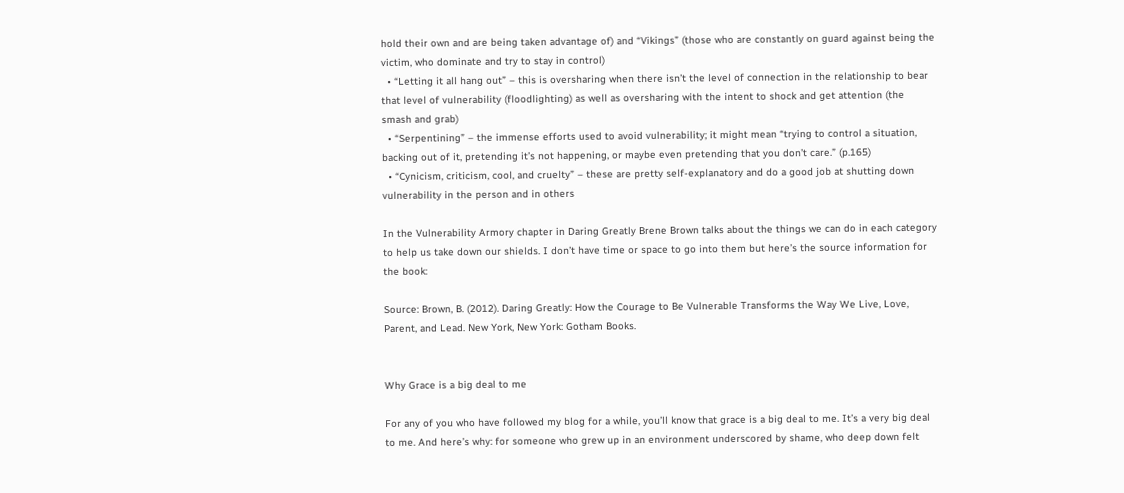hold their own and are being taken advantage of) and “Vikings” (those who are constantly on guard against being the victim, who dominate and try to stay in control)
  • “Letting it all hang out” – this is oversharing when there isn’t the level of connection in the relationship to bear that level of vulnerability (floodlighting) as well as oversharing with the intent to shock and get attention (the smash and grab)
  • “Serpentining” – the immense efforts used to avoid vulnerability; it might mean “trying to control a situation, backing out of it, pretending it’s not happening, or maybe even pretending that you don’t care.” (p.165)
  • “Cynicism, criticism, cool, and cruelty” – these are pretty self-explanatory and do a good job at shutting down vulnerability in the person and in others

In the Vulnerability Armory chapter in Daring Greatly Brene Brown talks about the things we can do in each category to help us take down our shields. I don’t have time or space to go into them but here’s the source information for the book:

Source: Brown, B. (2012). Daring Greatly: How the Courage to Be Vulnerable Transforms the Way We Live, Love, Parent, and Lead. New York, New York: Gotham Books.


Why Grace is a big deal to me

For any of you who have followed my blog for a while, you’ll know that grace is a big deal to me. It’s a very big deal to me. And here’s why: for someone who grew up in an environment underscored by shame, who deep down felt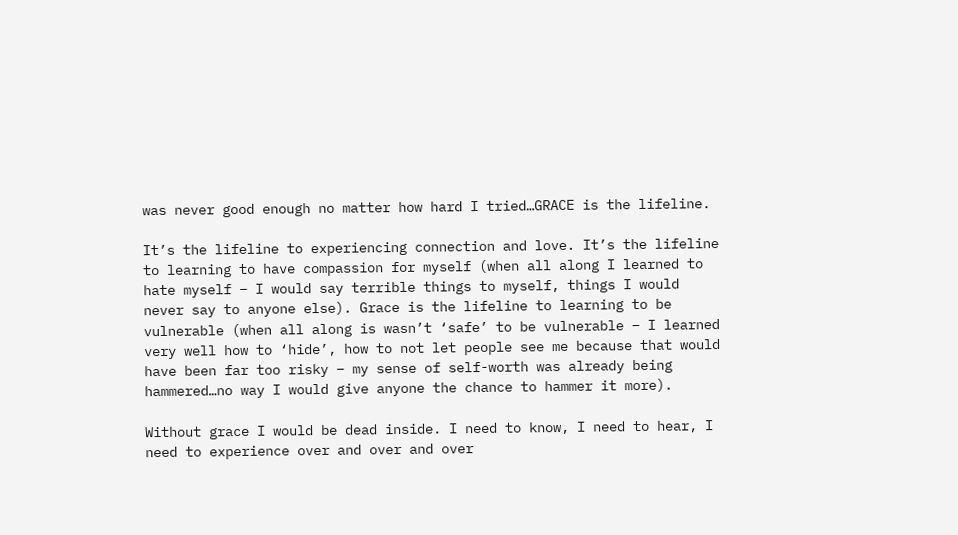was never good enough no matter how hard I tried…GRACE is the lifeline.

It’s the lifeline to experiencing connection and love. It’s the lifeline to learning to have compassion for myself (when all along I learned to hate myself – I would say terrible things to myself, things I would never say to anyone else). Grace is the lifeline to learning to be vulnerable (when all along is wasn’t ‘safe’ to be vulnerable – I learned very well how to ‘hide’, how to not let people see me because that would have been far too risky – my sense of self-worth was already being hammered…no way I would give anyone the chance to hammer it more).

Without grace I would be dead inside. I need to know, I need to hear, I need to experience over and over and over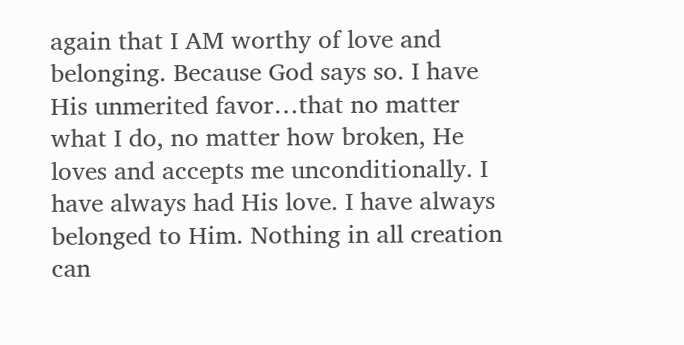again that I AM worthy of love and belonging. Because God says so. I have His unmerited favor…that no matter what I do, no matter how broken, He loves and accepts me unconditionally. I have always had His love. I have always belonged to Him. Nothing in all creation can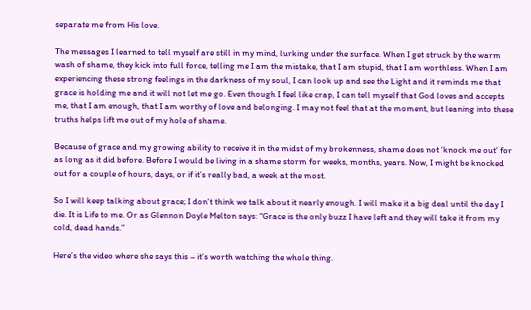separate me from His love.

The messages I learned to tell myself are still in my mind, lurking under the surface. When I get struck by the warm wash of shame, they kick into full force, telling me I am the mistake, that I am stupid, that I am worthless. When I am experiencing these strong feelings in the darkness of my soul, I can look up and see the Light and it reminds me that grace is holding me and it will not let me go. Even though I feel like crap, I can tell myself that God loves and accepts me, that I am enough, that I am worthy of love and belonging. I may not feel that at the moment, but leaning into these truths helps lift me out of my hole of shame.

Because of grace and my growing ability to receive it in the midst of my brokenness, shame does not ‘knock me out’ for as long as it did before. Before I would be living in a shame storm for weeks, months, years. Now, I might be knocked out for a couple of hours, days, or if it’s really bad, a week at the most.

So I will keep talking about grace; I don’t think we talk about it nearly enough. I will make it a big deal until the day I die. It is Life to me. Or as Glennon Doyle Melton says: “Grace is the only buzz I have left and they will take it from my cold, dead hands.”

Here’s the video where she says this – it’s worth watching the whole thing.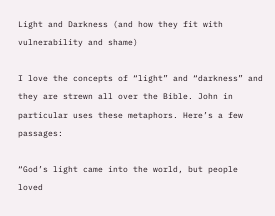Light and Darkness (and how they fit with vulnerability and shame)

I love the concepts of “light” and “darkness” and they are strewn all over the Bible. John in particular uses these metaphors. Here’s a few passages:

“God’s light came into the world, but people loved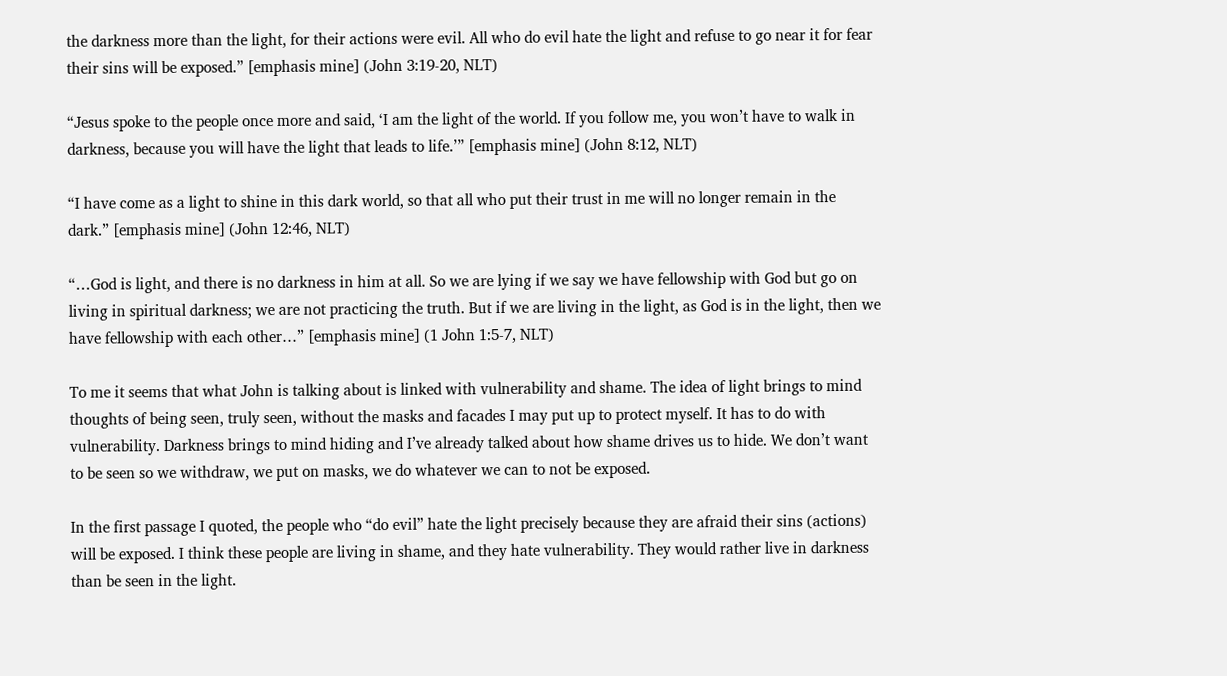the darkness more than the light, for their actions were evil. All who do evil hate the light and refuse to go near it for fear their sins will be exposed.” [emphasis mine] (John 3:19-20, NLT)

“Jesus spoke to the people once more and said, ‘I am the light of the world. If you follow me, you won’t have to walk in darkness, because you will have the light that leads to life.’” [emphasis mine] (John 8:12, NLT)

“I have come as a light to shine in this dark world, so that all who put their trust in me will no longer remain in the dark.” [emphasis mine] (John 12:46, NLT)

“…God is light, and there is no darkness in him at all. So we are lying if we say we have fellowship with God but go on living in spiritual darkness; we are not practicing the truth. But if we are living in the light, as God is in the light, then we have fellowship with each other…” [emphasis mine] (1 John 1:5-7, NLT)

To me it seems that what John is talking about is linked with vulnerability and shame. The idea of light brings to mind thoughts of being seen, truly seen, without the masks and facades I may put up to protect myself. It has to do with vulnerability. Darkness brings to mind hiding and I’ve already talked about how shame drives us to hide. We don’t want to be seen so we withdraw, we put on masks, we do whatever we can to not be exposed.

In the first passage I quoted, the people who “do evil” hate the light precisely because they are afraid their sins (actions) will be exposed. I think these people are living in shame, and they hate vulnerability. They would rather live in darkness than be seen in the light.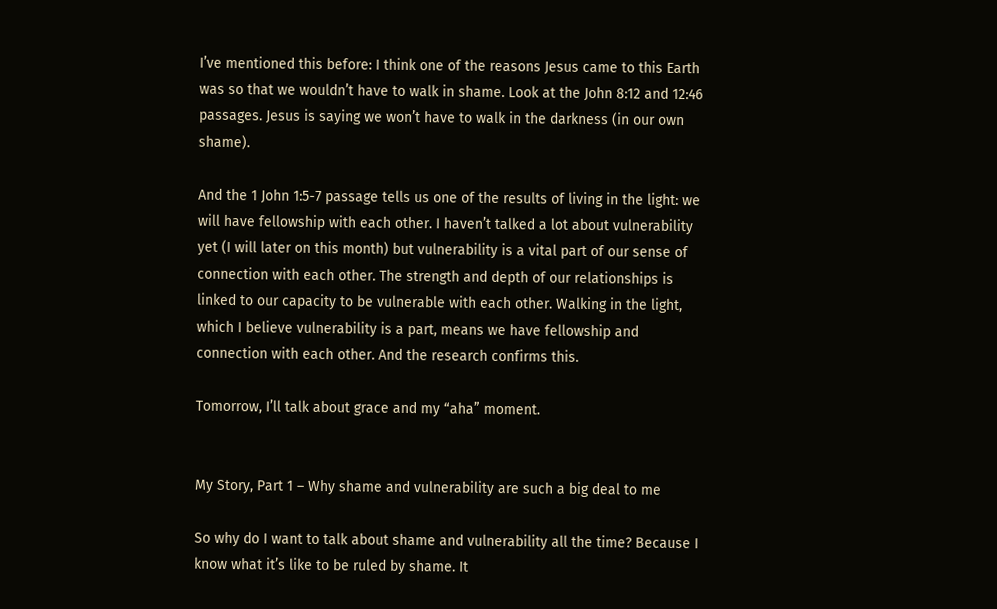I’ve mentioned this before: I think one of the reasons Jesus came to this Earth was so that we wouldn’t have to walk in shame. Look at the John 8:12 and 12:46 passages. Jesus is saying we won’t have to walk in the darkness (in our own shame).

And the 1 John 1:5-7 passage tells us one of the results of living in the light: we will have fellowship with each other. I haven’t talked a lot about vulnerability yet (I will later on this month) but vulnerability is a vital part of our sense of connection with each other. The strength and depth of our relationships is linked to our capacity to be vulnerable with each other. Walking in the light, which I believe vulnerability is a part, means we have fellowship and connection with each other. And the research confirms this.

Tomorrow, I’ll talk about grace and my “aha” moment.


My Story, Part 1 – Why shame and vulnerability are such a big deal to me

So why do I want to talk about shame and vulnerability all the time? Because I know what it’s like to be ruled by shame. It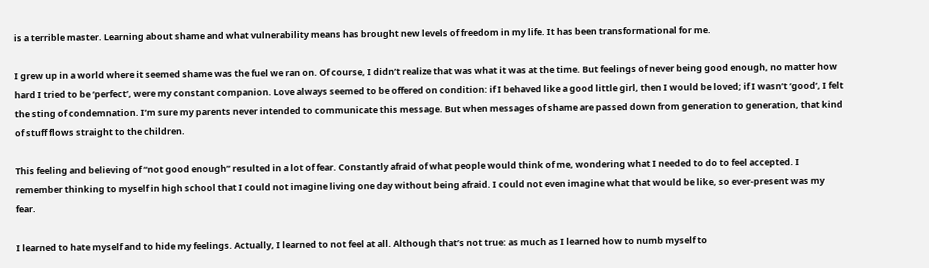is a terrible master. Learning about shame and what vulnerability means has brought new levels of freedom in my life. It has been transformational for me.

I grew up in a world where it seemed shame was the fuel we ran on. Of course, I didn’t realize that was what it was at the time. But feelings of never being good enough, no matter how hard I tried to be ‘perfect’, were my constant companion. Love always seemed to be offered on condition: if I behaved like a good little girl, then I would be loved; if I wasn’t ‘good’, I felt the sting of condemnation. I’m sure my parents never intended to communicate this message. But when messages of shame are passed down from generation to generation, that kind of stuff flows straight to the children.

This feeling and believing of “not good enough” resulted in a lot of fear. Constantly afraid of what people would think of me, wondering what I needed to do to feel accepted. I remember thinking to myself in high school that I could not imagine living one day without being afraid. I could not even imagine what that would be like, so ever-present was my fear.

I learned to hate myself and to hide my feelings. Actually, I learned to not feel at all. Although that’s not true: as much as I learned how to numb myself to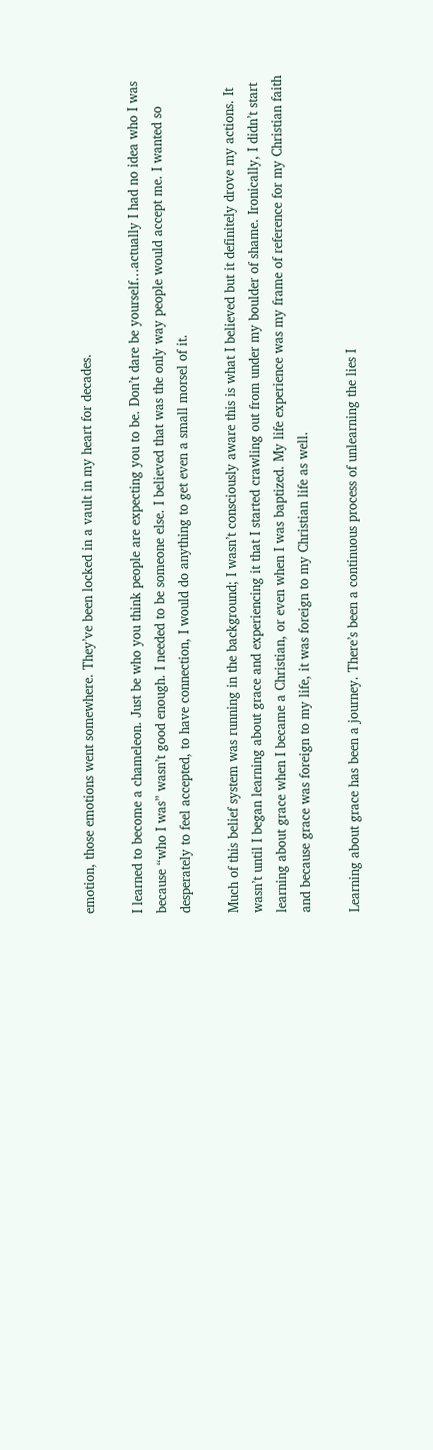emotion, those emotions went somewhere. They’ve been locked in a vault in my heart for decades.

I learned to become a chameleon. Just be who you think people are expecting you to be. Don’t dare be yourself…actually I had no idea who I was because “who I was” wasn’t good enough. I needed to be someone else. I believed that was the only way people would accept me. I wanted so desperately to feel accepted, to have connection, I would do anything to get even a small morsel of it.

Much of this belief system was running in the background; I wasn’t consciously aware this is what I believed but it definitely drove my actions. It wasn’t until I began learning about grace and experiencing it that I started crawling out from under my boulder of shame. Ironically, I didn’t start learning about grace when I became a Christian, or even when I was baptized. My life experience was my frame of reference for my Christian faith and because grace was foreign to my life, it was foreign to my Christian life as well.

Learning about grace has been a journey. There’s been a continuous process of unlearning the lies I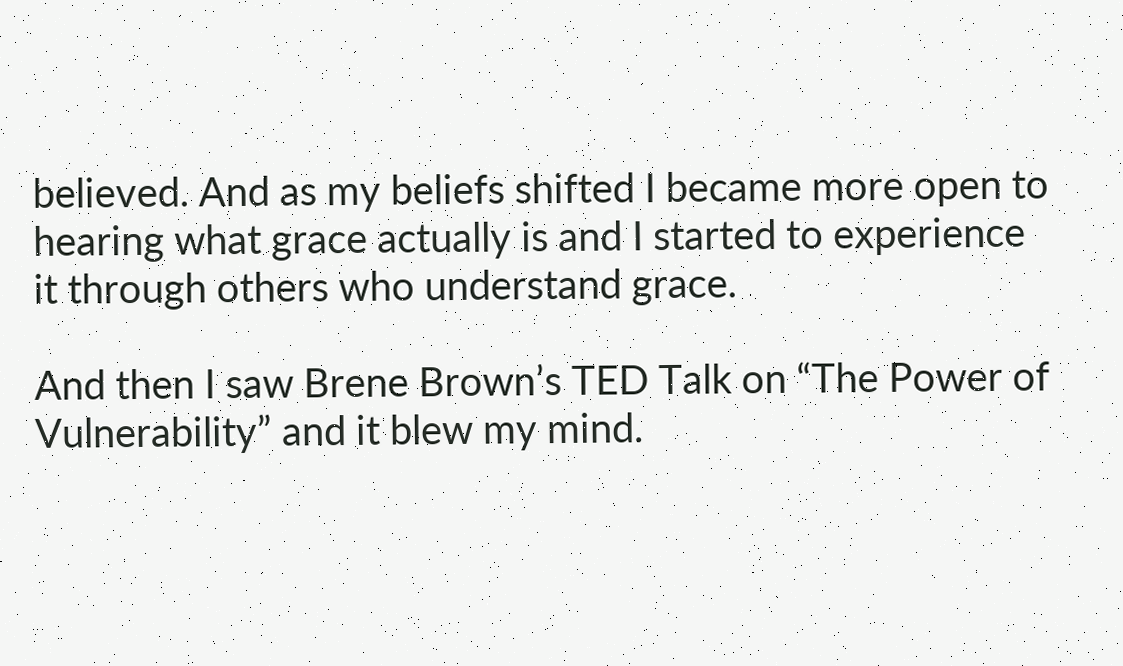believed. And as my beliefs shifted I became more open to hearing what grace actually is and I started to experience it through others who understand grace.

And then I saw Brene Brown’s TED Talk on “The Power of Vulnerability” and it blew my mind.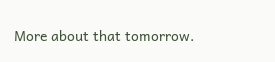More about that tomorrow.